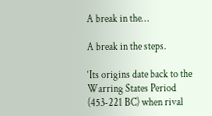A break in the…

A break in the steps.

‘Its origins date back to the Warring States Period (453-221 BC) when rival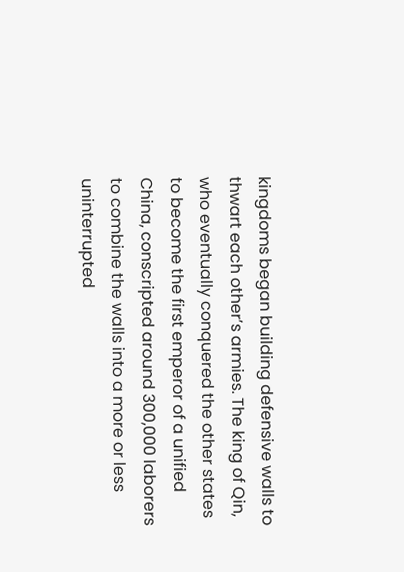kingdoms began building defensive walls to thwart each other’s armies. The king of Qin, who eventually conquered the other states to become the first emperor of a unified China, conscripted around 300,000 laborers to combine the walls into a more or less uninterrupted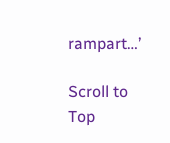rampart…’

Scroll to Top